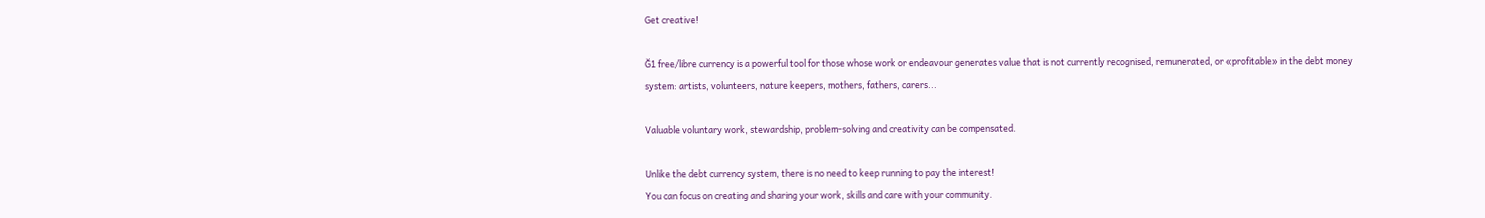Get creative!

Ğ1 free/libre currency is a powerful tool for those whose work or endeavour generates value that is not currently recognised, remunerated, or «profitable» in the debt money system: artists, volunteers, nature keepers, mothers, fathers, carers...

Valuable voluntary work, stewardship, problem-solving and creativity can be compensated.

Unlike the debt currency system, there is no need to keep running to pay the interest!
You can focus on creating and sharing your work, skills and care with your community.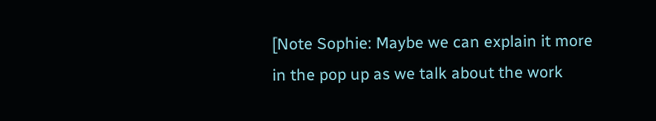[Note Sophie: Maybe we can explain it more in the pop up as we talk about the work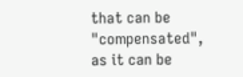that can be "compensated", as it can be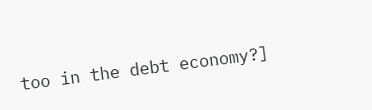too in the debt economy?]